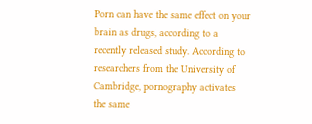Porn can have the same effect on your brain as drugs, according to a recently released study. According to researchers from the University of Cambridge, pornography activates the same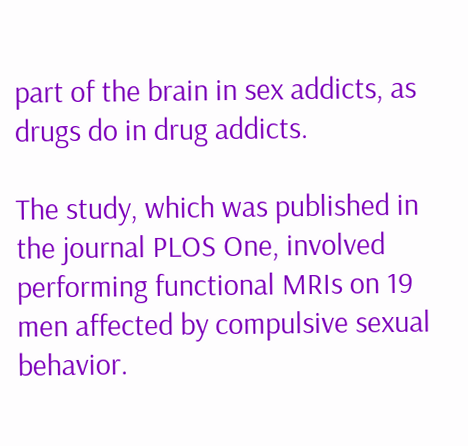part of the brain in sex addicts, as drugs do in drug addicts.

The study, which was published in the journal PLOS One, involved performing functional MRIs on 19 men affected by compulsive sexual behavior.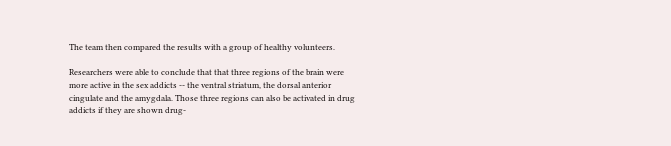The team then compared the results with a group of healthy volunteers.

Researchers were able to conclude that that three regions of the brain were more active in the sex addicts -- the ventral striatum, the dorsal anterior cingulate and the amygdala. Those three regions can also be activated in drug addicts if they are shown drug-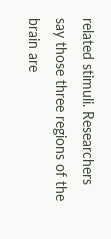related stimuli. Researchers say those three regions of the brain are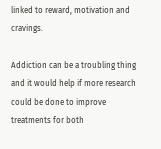linked to reward, motivation and cravings.

Addiction can be a troubling thing and it would help if more research could be done to improve treatments for both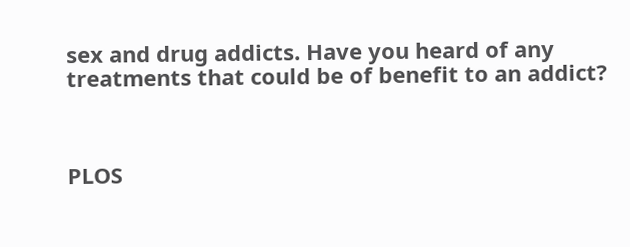sex and drug addicts. Have you heard of any treatments that could be of benefit to an addict?



PLOS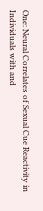One: Neural Correlates of Sexual Cue Reactivity in Individuals with and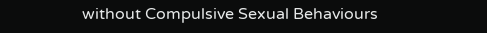without Compulsive Sexual Behaviours